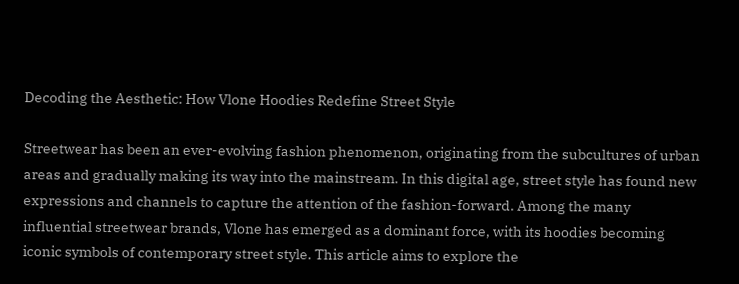Decoding the Aesthetic: How Vlone Hoodies Redefine Street Style

Streetwear has been an ever-evolving fashion phenomenon, originating from the subcultures of urban areas and gradually making its way into the mainstream. In this digital age, street style has found new expressions and channels to capture the attention of the fashion-forward. Among the many influential streetwear brands, Vlone has emerged as a dominant force, with its hoodies becoming iconic symbols of contemporary street style. This article aims to explore the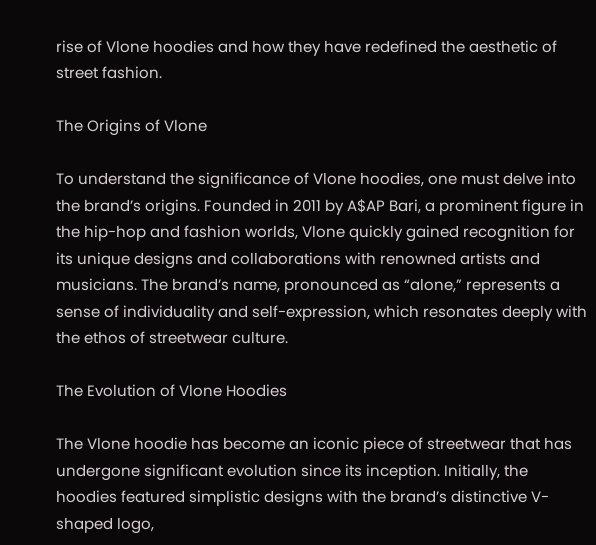rise of Vlone hoodies and how they have redefined the aesthetic of street fashion.

The Origins of Vlone

To understand the significance of Vlone hoodies, one must delve into the brand’s origins. Founded in 2011 by A$AP Bari, a prominent figure in the hip-hop and fashion worlds, Vlone quickly gained recognition for its unique designs and collaborations with renowned artists and musicians. The brand’s name, pronounced as “alone,” represents a sense of individuality and self-expression, which resonates deeply with the ethos of streetwear culture.

The Evolution of Vlone Hoodies

The Vlone hoodie has become an iconic piece of streetwear that has undergone significant evolution since its inception. Initially, the hoodies featured simplistic designs with the brand’s distinctive V-shaped logo,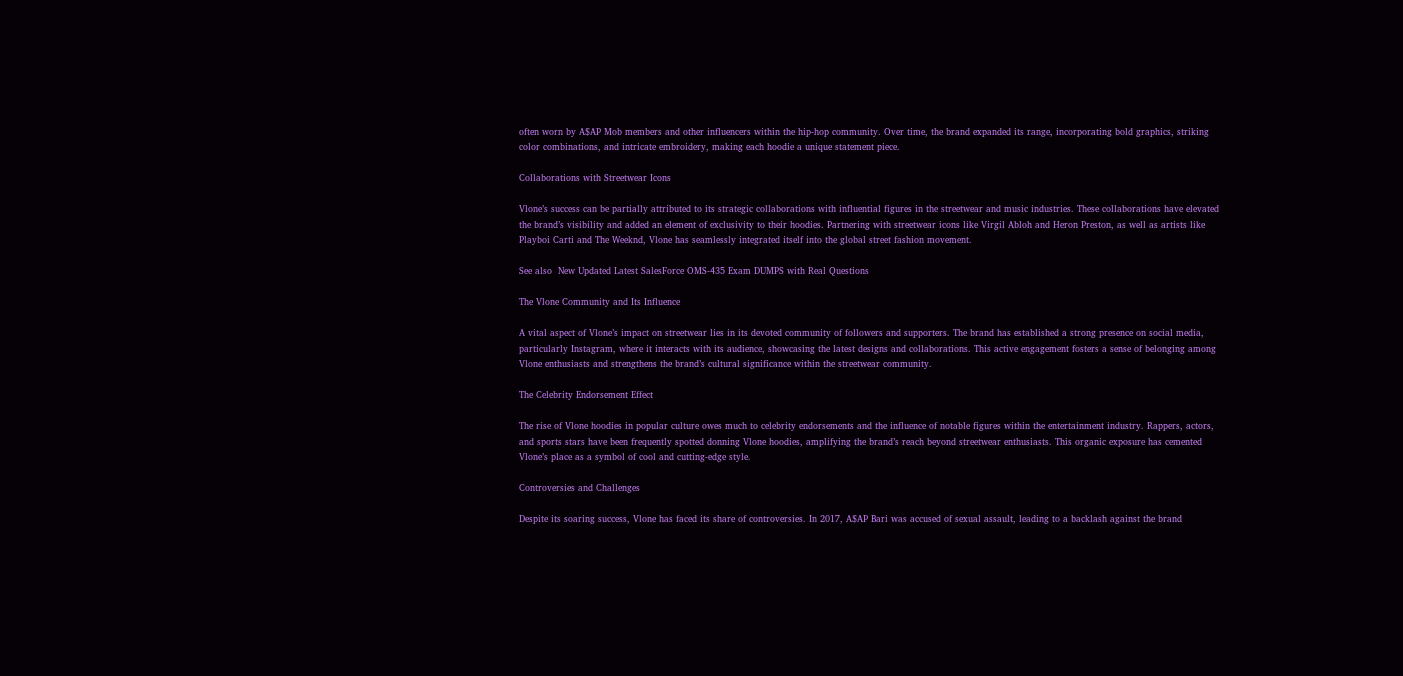often worn by A$AP Mob members and other influencers within the hip-hop community. Over time, the brand expanded its range, incorporating bold graphics, striking color combinations, and intricate embroidery, making each hoodie a unique statement piece.

Collaborations with Streetwear Icons

Vlone’s success can be partially attributed to its strategic collaborations with influential figures in the streetwear and music industries. These collaborations have elevated the brand’s visibility and added an element of exclusivity to their hoodies. Partnering with streetwear icons like Virgil Abloh and Heron Preston, as well as artists like Playboi Carti and The Weeknd, Vlone has seamlessly integrated itself into the global street fashion movement.

See also  New Updated Latest SalesForce OMS-435 Exam DUMPS with Real Questions

The Vlone Community and Its Influence

A vital aspect of Vlone’s impact on streetwear lies in its devoted community of followers and supporters. The brand has established a strong presence on social media, particularly Instagram, where it interacts with its audience, showcasing the latest designs and collaborations. This active engagement fosters a sense of belonging among Vlone enthusiasts and strengthens the brand’s cultural significance within the streetwear community.

The Celebrity Endorsement Effect

The rise of Vlone hoodies in popular culture owes much to celebrity endorsements and the influence of notable figures within the entertainment industry. Rappers, actors, and sports stars have been frequently spotted donning Vlone hoodies, amplifying the brand’s reach beyond streetwear enthusiasts. This organic exposure has cemented Vlone’s place as a symbol of cool and cutting-edge style.

Controversies and Challenges

Despite its soaring success, Vlone has faced its share of controversies. In 2017, A$AP Bari was accused of sexual assault, leading to a backlash against the brand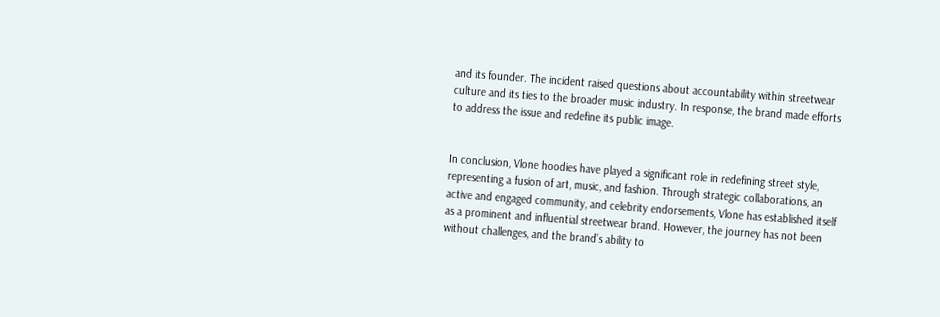and its founder. The incident raised questions about accountability within streetwear culture and its ties to the broader music industry. In response, the brand made efforts to address the issue and redefine its public image.


In conclusion, Vlone hoodies have played a significant role in redefining street style, representing a fusion of art, music, and fashion. Through strategic collaborations, an active and engaged community, and celebrity endorsements, Vlone has established itself as a prominent and influential streetwear brand. However, the journey has not been without challenges, and the brand’s ability to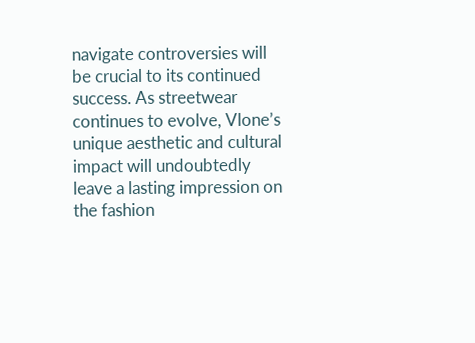navigate controversies will be crucial to its continued success. As streetwear continues to evolve, Vlone’s unique aesthetic and cultural impact will undoubtedly leave a lasting impression on the fashion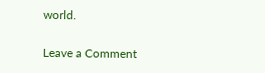world.

Leave a Comment